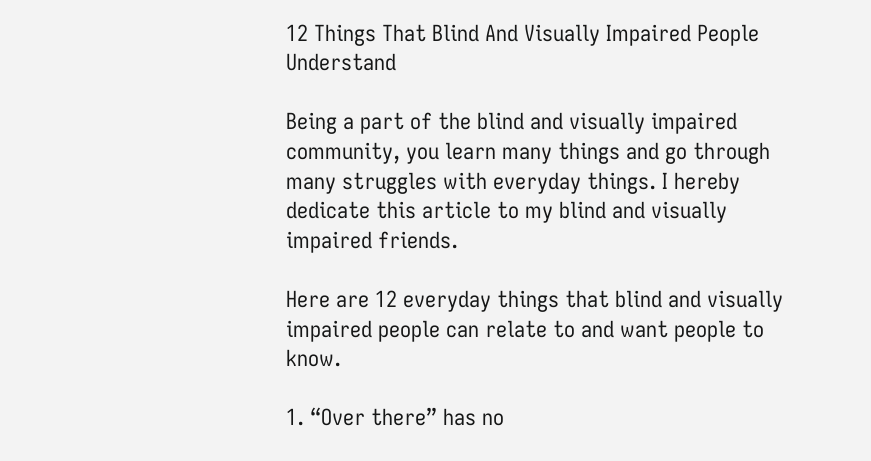12 Things That Blind And Visually Impaired People Understand

Being a part of the blind and visually impaired community, you learn many things and go through many struggles with everyday things. I hereby dedicate this article to my blind and visually impaired friends.

Here are 12 everyday things that blind and visually impaired people can relate to and want people to know.

1. “Over there” has no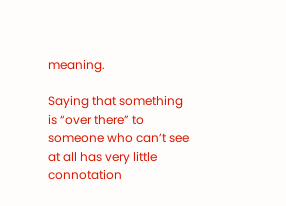meaning.

Saying that something is “over there” to someone who can’t see at all has very little connotation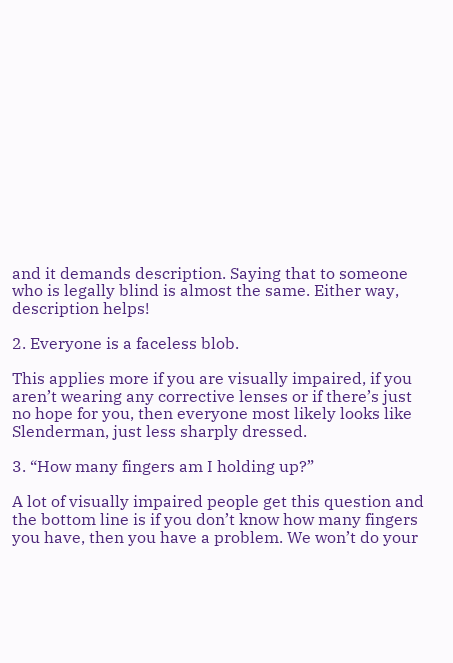and it demands description. Saying that to someone who is legally blind is almost the same. Either way, description helps!

2. Everyone is a faceless blob.

This applies more if you are visually impaired, if you aren’t wearing any corrective lenses or if there’s just no hope for you, then everyone most likely looks like Slenderman, just less sharply dressed.

3. “How many fingers am I holding up?”

A lot of visually impaired people get this question and the bottom line is if you don’t know how many fingers you have, then you have a problem. We won’t do your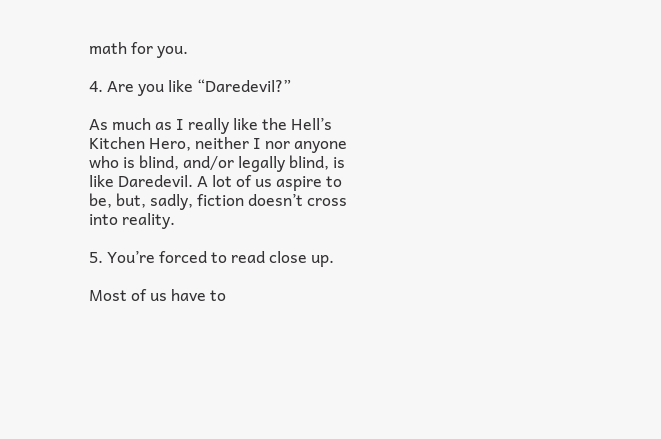math for you.

4. Are you like “Daredevil?”

As much as I really like the Hell’s Kitchen Hero, neither I nor anyone who is blind, and/or legally blind, is like Daredevil. A lot of us aspire to be, but, sadly, fiction doesn’t cross into reality.

5. You’re forced to read close up.

Most of us have to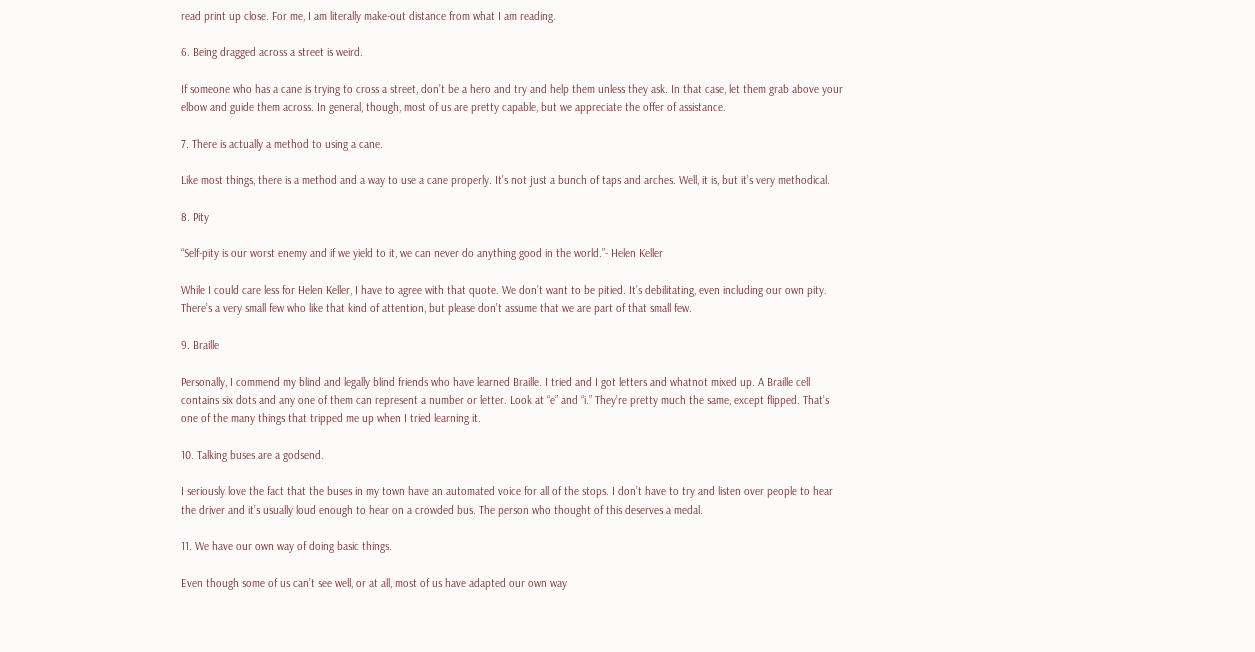read print up close. For me, I am literally make-out distance from what I am reading.

6. Being dragged across a street is weird.

If someone who has a cane is trying to cross a street, don’t be a hero and try and help them unless they ask. In that case, let them grab above your elbow and guide them across. In general, though, most of us are pretty capable, but we appreciate the offer of assistance.

7. There is actually a method to using a cane.

Like most things, there is a method and a way to use a cane properly. It’s not just a bunch of taps and arches. Well, it is, but it’s very methodical.

8. Pity

“Self-pity is our worst enemy and if we yield to it, we can never do anything good in the world.”- Helen Keller

While I could care less for Helen Keller, I have to agree with that quote. We don’t want to be pitied. It’s debilitating, even including our own pity. There’s a very small few who like that kind of attention, but please don’t assume that we are part of that small few.

9. Braille

Personally, I commend my blind and legally blind friends who have learned Braille. I tried and I got letters and whatnot mixed up. A Braille cell contains six dots and any one of them can represent a number or letter. Look at “e” and “i.” They’re pretty much the same, except flipped. That’s one of the many things that tripped me up when I tried learning it.

10. Talking buses are a godsend.

I seriously love the fact that the buses in my town have an automated voice for all of the stops. I don’t have to try and listen over people to hear the driver and it’s usually loud enough to hear on a crowded bus. The person who thought of this deserves a medal.

11. We have our own way of doing basic things.

Even though some of us can’t see well, or at all, most of us have adapted our own way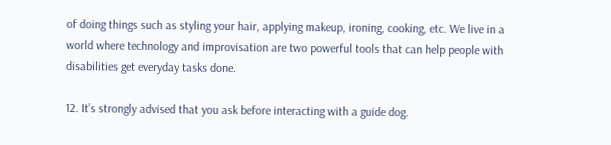of doing things such as styling your hair, applying makeup, ironing, cooking, etc. We live in a world where technology and improvisation are two powerful tools that can help people with disabilities get everyday tasks done.

12. It’s strongly advised that you ask before interacting with a guide dog.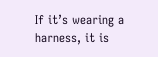If it’s wearing a harness, it is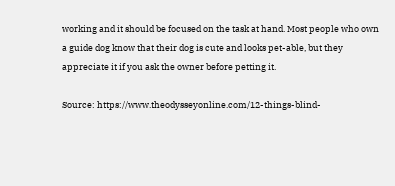working and it should be focused on the task at hand. Most people who own a guide dog know that their dog is cute and looks pet-able, but they appreciate it if you ask the owner before petting it.

Source: https://www.theodysseyonline.com/12-things-blind-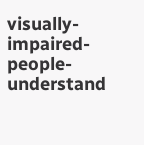visually-impaired-people-understand